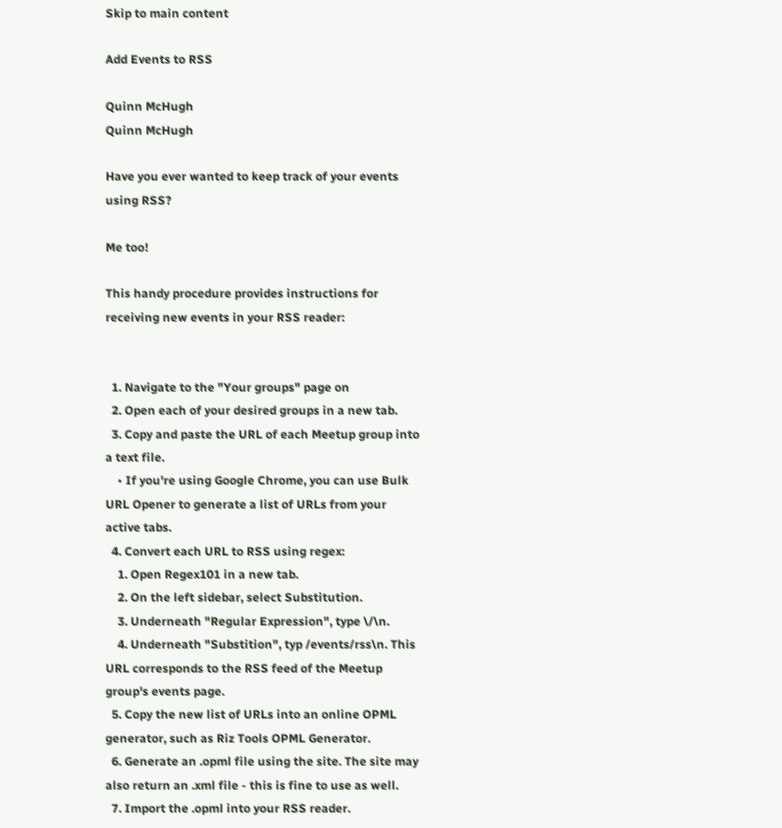Skip to main content

Add Events to RSS

Quinn McHugh
Quinn McHugh

Have you ever wanted to keep track of your events using RSS?

Me too!

This handy procedure provides instructions for receiving new events in your RSS reader:


  1. Navigate to the "Your groups" page on
  2. Open each of your desired groups in a new tab.
  3. Copy and paste the URL of each Meetup group into a text file.
    • If you're using Google Chrome, you can use Bulk URL Opener to generate a list of URLs from your active tabs.
  4. Convert each URL to RSS using regex:
    1. Open Regex101 in a new tab.
    2. On the left sidebar, select Substitution.
    3. Underneath "Regular Expression", type \/\n.
    4. Underneath "Substition", typ /events/rss\n. This URL corresponds to the RSS feed of the Meetup group's events page.
  5. Copy the new list of URLs into an online OPML generator, such as Riz Tools OPML Generator.
  6. Generate an .opml file using the site. The site may also return an .xml file - this is fine to use as well.
  7. Import the .opml into your RSS reader.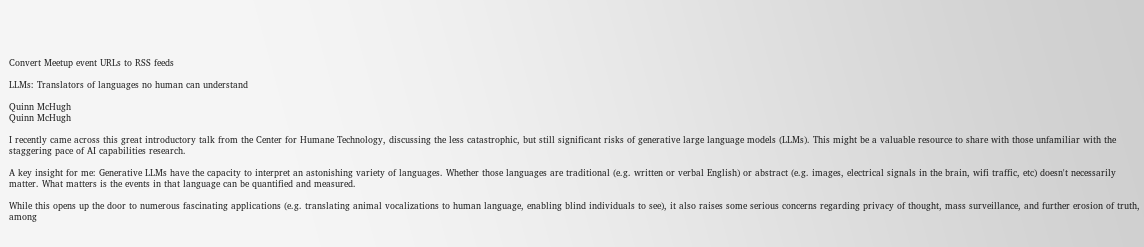Convert Meetup event URLs to RSS feeds

LLMs: Translators of languages no human can understand

Quinn McHugh
Quinn McHugh

I recently came across this great introductory talk from the Center for Humane Technology, discussing the less catastrophic, but still significant risks of generative large language models (LLMs). This might be a valuable resource to share with those unfamiliar with the staggering pace of AI capabilities research.

A key insight for me: Generative LLMs have the capacity to interpret an astonishing variety of languages. Whether those languages are traditional (e.g. written or verbal English) or abstract (e.g. images, electrical signals in the brain, wifi traffic, etc) doesn't necessarily matter. What matters is the events in that language can be quantified and measured.

While this opens up the door to numerous fascinating applications (e.g. translating animal vocalizations to human language, enabling blind individuals to see), it also raises some serious concerns regarding privacy of thought, mass surveillance, and further erosion of truth, among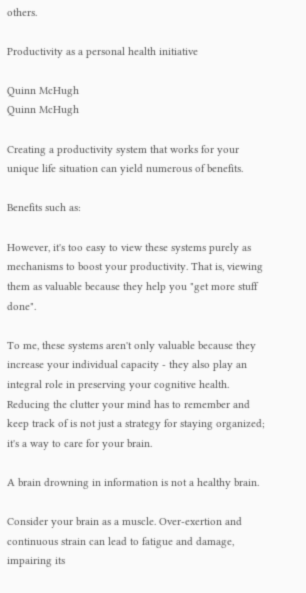others.

Productivity as a personal health initiative

Quinn McHugh
Quinn McHugh

Creating a productivity system that works for your unique life situation can yield numerous of benefits.

Benefits such as:

However, it's too easy to view these systems purely as mechanisms to boost your productivity. That is, viewing them as valuable because they help you "get more stuff done".

To me, these systems aren't only valuable because they increase your individual capacity - they also play an integral role in preserving your cognitive health. Reducing the clutter your mind has to remember and keep track of is not just a strategy for staying organized; it's a way to care for your brain.

A brain drowning in information is not a healthy brain.

Consider your brain as a muscle. Over-exertion and continuous strain can lead to fatigue and damage, impairing its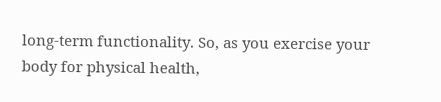long-term functionality. So, as you exercise your body for physical health,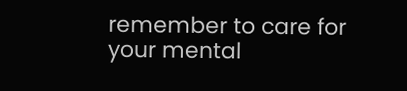remember to care for your mental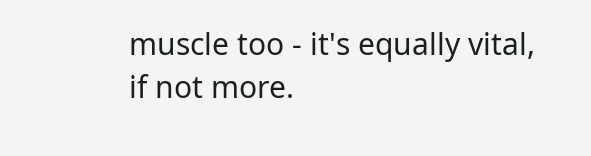muscle too - it's equally vital, if not more.